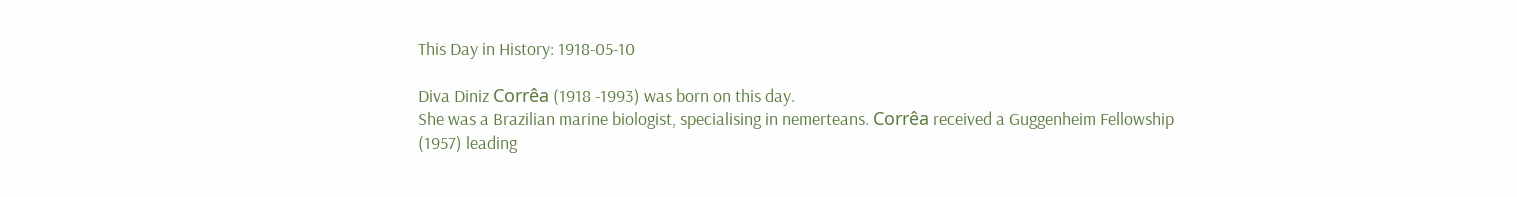This Day in History: 1918-05-10

Diva Diniz Corrêa (1918 -1993) was born on this day.
She was a Brazilian marine biologist, specialising in nemerteans. Corrêa received a Guggenheim Fellowship
(1957) leading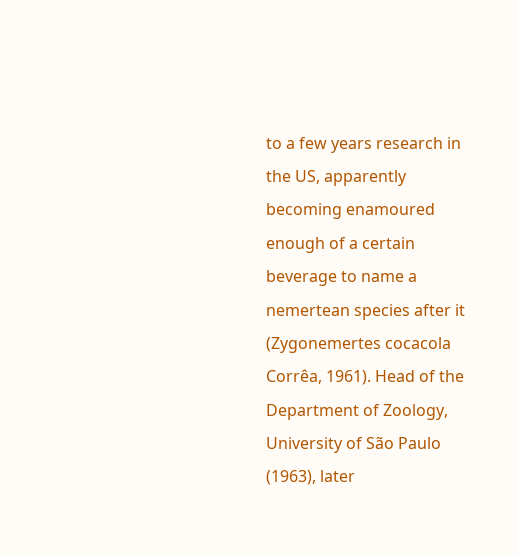to a few years research in the US, apparently becoming enamoured enough of a certain beverage to name a nemertean species after it (Zygonemertes cocacola Corrêa, 1961). Head of the Department of Zoology, University of São Paulo (1963), later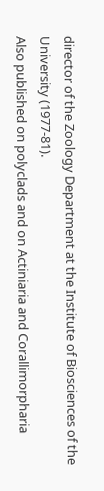director of the Zoology Department at the Institute of Biosciences of the University (1977-81).
Also published on polyclads and on Actiniaria and Corallimorpharia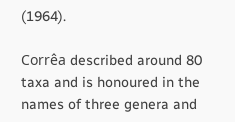(1964).

Corrêa described around 80 taxa and is honoured in the names of three genera and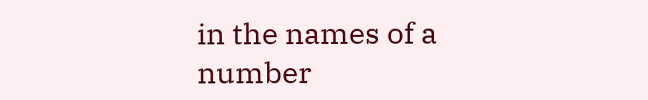in the names of a number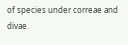of species under correae and divae.